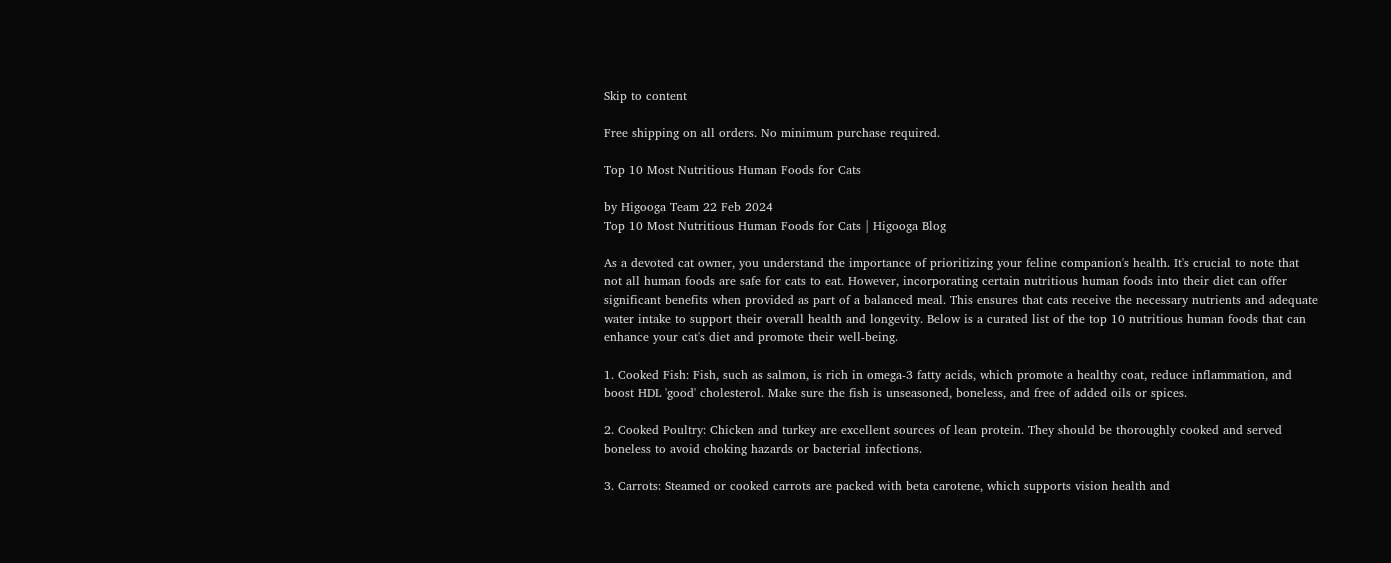Skip to content

Free shipping on all orders. No minimum purchase required.

Top 10 Most Nutritious Human Foods for Cats

by Higooga Team 22 Feb 2024
Top 10 Most Nutritious Human Foods for Cats | Higooga Blog

As a devoted cat owner, you understand the importance of prioritizing your feline companion's health. It's crucial to note that not all human foods are safe for cats to eat. However, incorporating certain nutritious human foods into their diet can offer significant benefits when provided as part of a balanced meal. This ensures that cats receive the necessary nutrients and adequate water intake to support their overall health and longevity. Below is a curated list of the top 10 nutritious human foods that can enhance your cat's diet and promote their well-being.

1. Cooked Fish: Fish, such as salmon, is rich in omega-3 fatty acids, which promote a healthy coat, reduce inflammation, and boost HDL 'good' cholesterol. Make sure the fish is unseasoned, boneless, and free of added oils or spices.

2. Cooked Poultry: Chicken and turkey are excellent sources of lean protein. They should be thoroughly cooked and served boneless to avoid choking hazards or bacterial infections.

3. Carrots: Steamed or cooked carrots are packed with beta carotene, which supports vision health and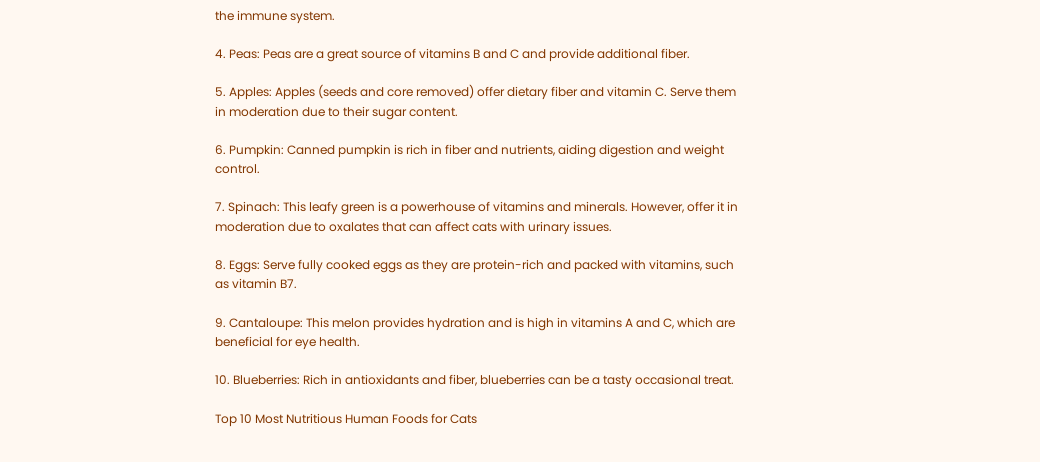the immune system.

4. Peas: Peas are a great source of vitamins B and C and provide additional fiber.

5. Apples: Apples (seeds and core removed) offer dietary fiber and vitamin C. Serve them in moderation due to their sugar content.

6. Pumpkin: Canned pumpkin is rich in fiber and nutrients, aiding digestion and weight control.

7. Spinach: This leafy green is a powerhouse of vitamins and minerals. However, offer it in moderation due to oxalates that can affect cats with urinary issues.

8. Eggs: Serve fully cooked eggs as they are protein-rich and packed with vitamins, such as vitamin B7.

9. Cantaloupe: This melon provides hydration and is high in vitamins A and C, which are beneficial for eye health.

10. Blueberries: Rich in antioxidants and fiber, blueberries can be a tasty occasional treat.

Top 10 Most Nutritious Human Foods for Cats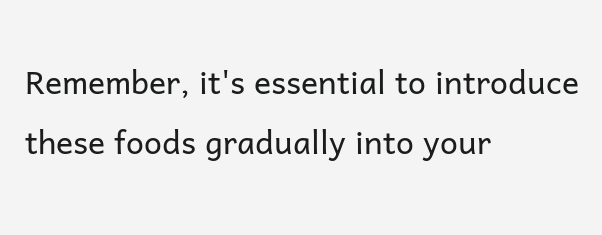Remember, it's essential to introduce these foods gradually into your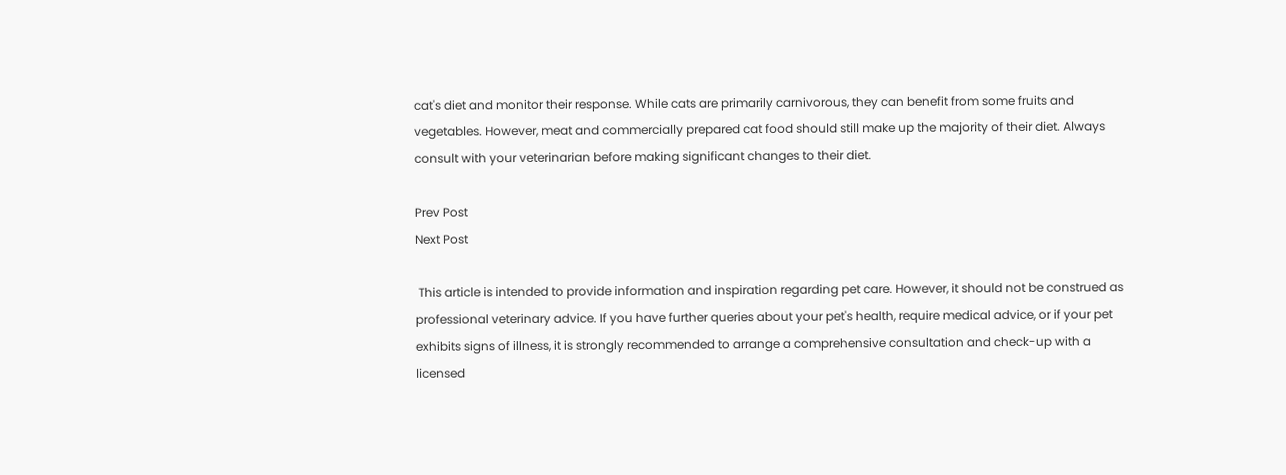cat's diet and monitor their response. While cats are primarily carnivorous, they can benefit from some fruits and vegetables. However, meat and commercially prepared cat food should still make up the majority of their diet. Always consult with your veterinarian before making significant changes to their diet.

Prev Post
Next Post

 This article is intended to provide information and inspiration regarding pet care. However, it should not be construed as professional veterinary advice. If you have further queries about your pet's health, require medical advice, or if your pet exhibits signs of illness, it is strongly recommended to arrange a comprehensive consultation and check-up with a licensed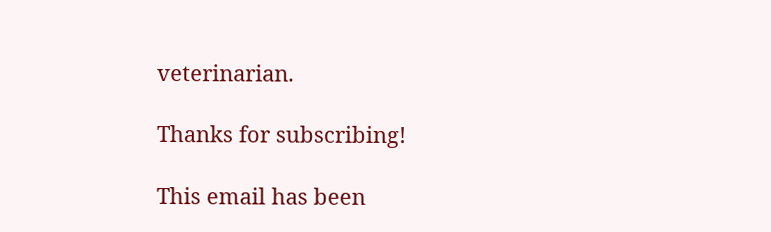veterinarian.

Thanks for subscribing!

This email has been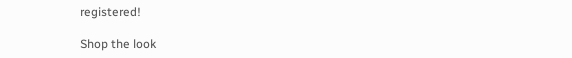registered!

Shop the look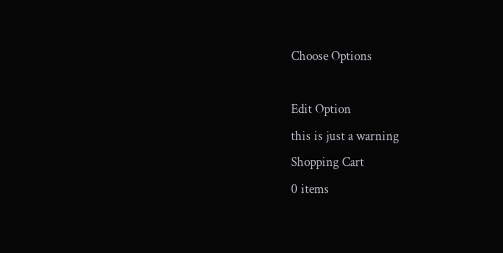Choose Options

Edit Option
this is just a warning
Shopping Cart
0 items